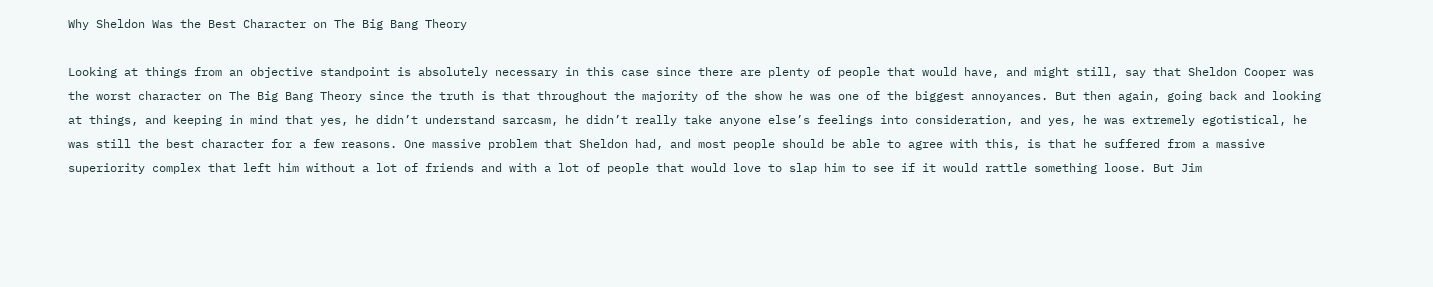Why Sheldon Was the Best Character on The Big Bang Theory

Looking at things from an objective standpoint is absolutely necessary in this case since there are plenty of people that would have, and might still, say that Sheldon Cooper was the worst character on The Big Bang Theory since the truth is that throughout the majority of the show he was one of the biggest annoyances. But then again, going back and looking at things, and keeping in mind that yes, he didn’t understand sarcasm, he didn’t really take anyone else’s feelings into consideration, and yes, he was extremely egotistical, he was still the best character for a few reasons. One massive problem that Sheldon had, and most people should be able to agree with this, is that he suffered from a massive superiority complex that left him without a lot of friends and with a lot of people that would love to slap him to see if it would rattle something loose. But Jim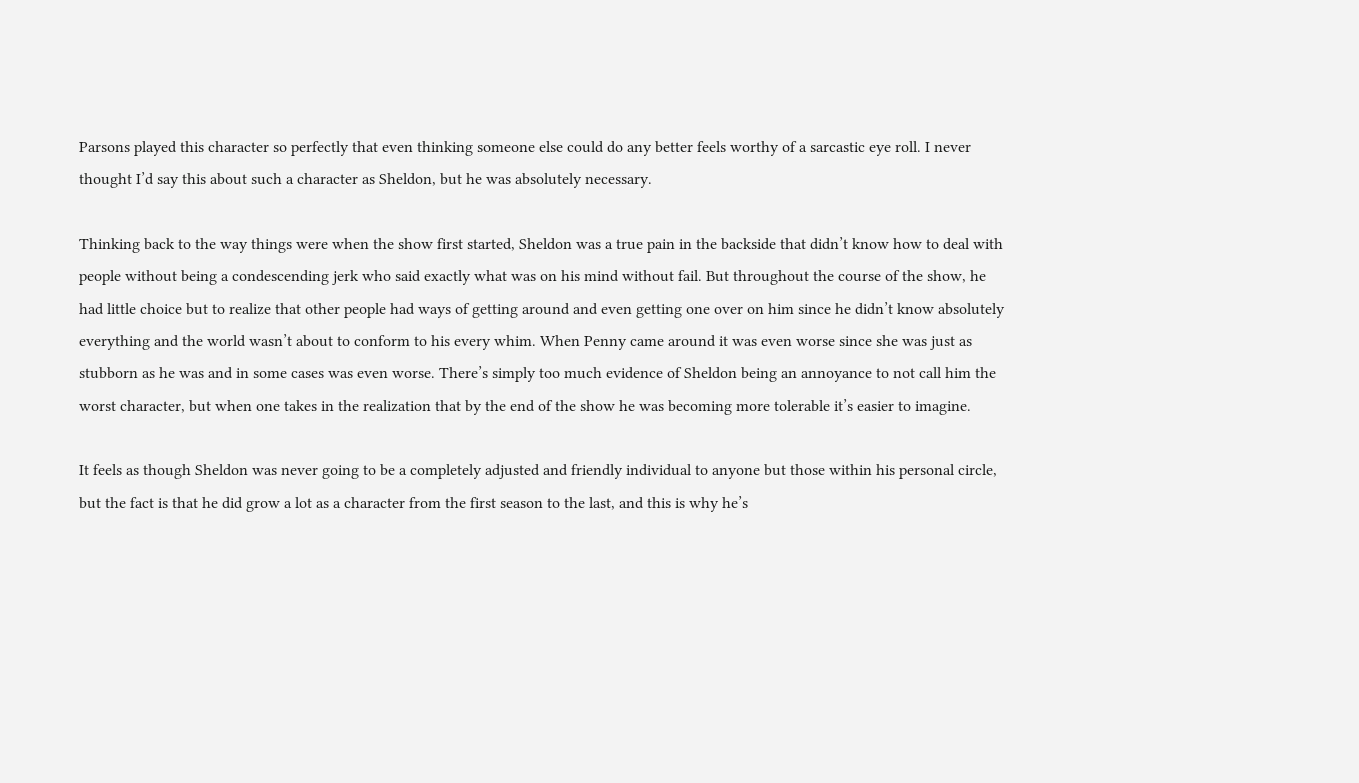Parsons played this character so perfectly that even thinking someone else could do any better feels worthy of a sarcastic eye roll. I never thought I’d say this about such a character as Sheldon, but he was absolutely necessary.

Thinking back to the way things were when the show first started, Sheldon was a true pain in the backside that didn’t know how to deal with people without being a condescending jerk who said exactly what was on his mind without fail. But throughout the course of the show, he had little choice but to realize that other people had ways of getting around and even getting one over on him since he didn’t know absolutely everything and the world wasn’t about to conform to his every whim. When Penny came around it was even worse since she was just as stubborn as he was and in some cases was even worse. There’s simply too much evidence of Sheldon being an annoyance to not call him the worst character, but when one takes in the realization that by the end of the show he was becoming more tolerable it’s easier to imagine.

It feels as though Sheldon was never going to be a completely adjusted and friendly individual to anyone but those within his personal circle, but the fact is that he did grow a lot as a character from the first season to the last, and this is why he’s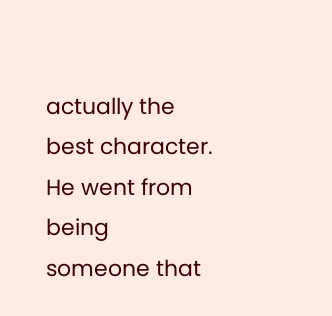actually the best character. He went from being someone that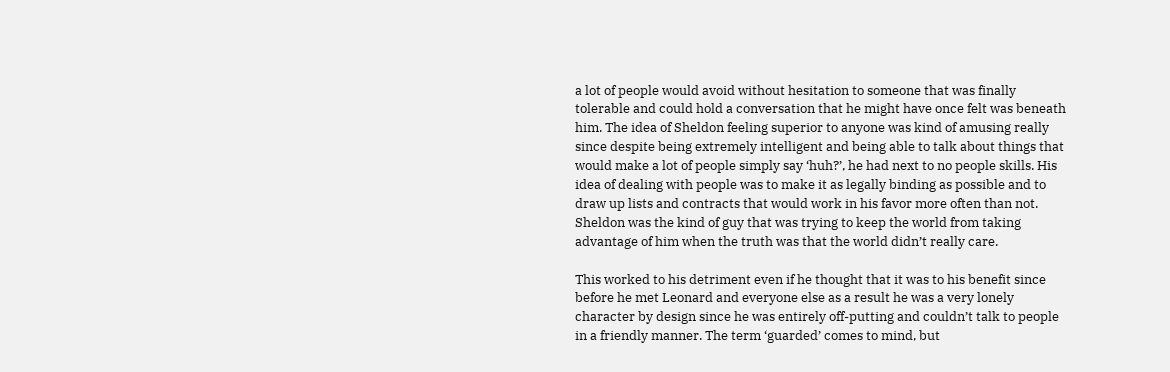a lot of people would avoid without hesitation to someone that was finally tolerable and could hold a conversation that he might have once felt was beneath him. The idea of Sheldon feeling superior to anyone was kind of amusing really since despite being extremely intelligent and being able to talk about things that would make a lot of people simply say ‘huh?’, he had next to no people skills. His idea of dealing with people was to make it as legally binding as possible and to draw up lists and contracts that would work in his favor more often than not. Sheldon was the kind of guy that was trying to keep the world from taking advantage of him when the truth was that the world didn’t really care.

This worked to his detriment even if he thought that it was to his benefit since before he met Leonard and everyone else as a result he was a very lonely character by design since he was entirely off-putting and couldn’t talk to people in a friendly manner. The term ‘guarded’ comes to mind, but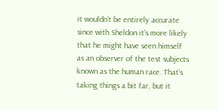it wouldn’t be entirely accurate since with Sheldon it’s more likely that he might have seen himself as an observer of the test subjects known as the human race. That’s taking things a bit far, but it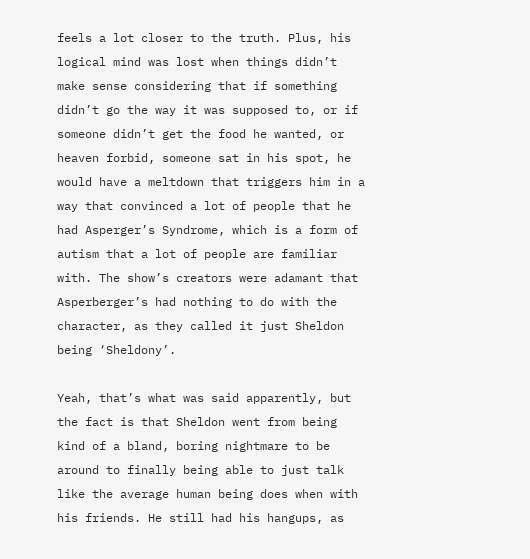feels a lot closer to the truth. Plus, his logical mind was lost when things didn’t make sense considering that if something didn’t go the way it was supposed to, or if someone didn’t get the food he wanted, or heaven forbid, someone sat in his spot, he would have a meltdown that triggers him in a way that convinced a lot of people that he had Asperger’s Syndrome, which is a form of autism that a lot of people are familiar with. The show’s creators were adamant that Asperberger’s had nothing to do with the character, as they called it just Sheldon being ‘Sheldony’.

Yeah, that’s what was said apparently, but the fact is that Sheldon went from being kind of a bland, boring nightmare to be around to finally being able to just talk like the average human being does when with his friends. He still had his hangups, as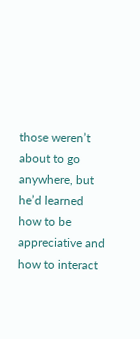those weren’t about to go anywhere, but he’d learned how to be appreciative and how to interact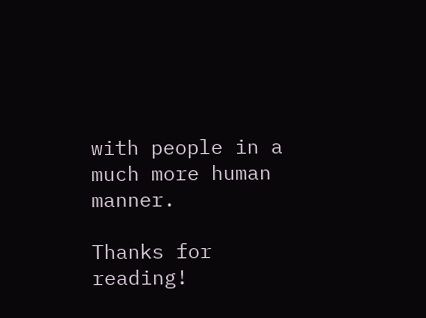with people in a much more human manner.

Thanks for reading!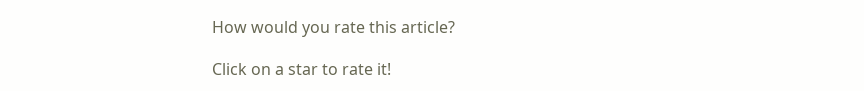How would you rate this article?

Click on a star to rate it!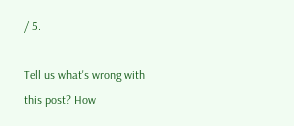/ 5.

Tell us what's wrong with this post? How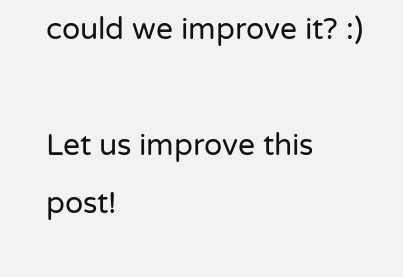could we improve it? :)

Let us improve this post!